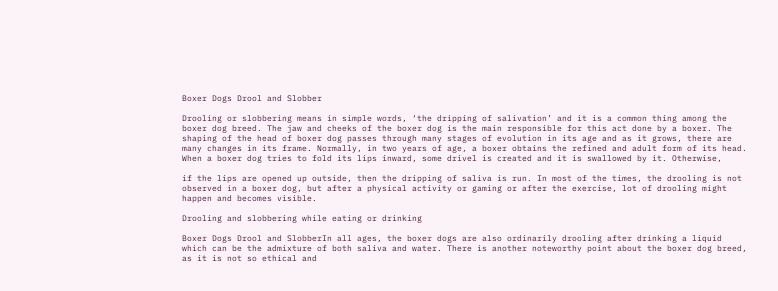Boxer Dogs Drool and Slobber

Drooling or slobbering means in simple words, ‘the dripping of salivation’ and it is a common thing among the boxer dog breed. The jaw and cheeks of the boxer dog is the main responsible for this act done by a boxer. The shaping of the head of boxer dog passes through many stages of evolution in its age and as it grows, there are many changes in its frame. Normally, in two years of age, a boxer obtains the refined and adult form of its head. When a boxer dog tries to fold its lips inward, some drivel is created and it is swallowed by it. Otherwise,

if the lips are opened up outside, then the dripping of saliva is run. In most of the times, the drooling is not observed in a boxer dog, but after a physical activity or gaming or after the exercise, lot of drooling might happen and becomes visible.

Drooling and slobbering while eating or drinking

Boxer Dogs Drool and SlobberIn all ages, the boxer dogs are also ordinarily drooling after drinking a liquid which can be the admixture of both saliva and water. There is another noteworthy point about the boxer dog breed, as it is not so ethical and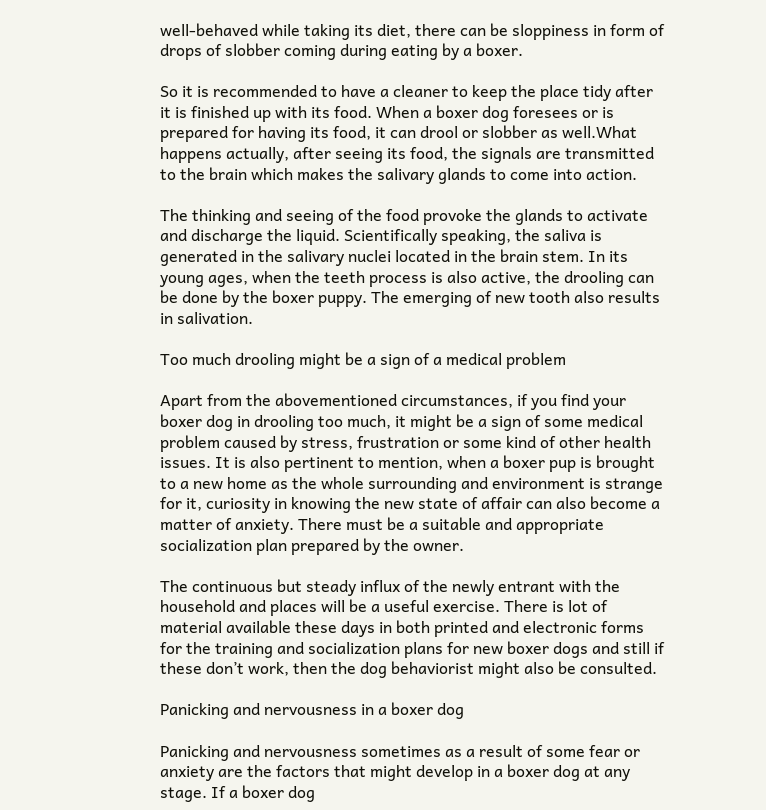well-behaved while taking its diet, there can be sloppiness in form of drops of slobber coming during eating by a boxer.

So it is recommended to have a cleaner to keep the place tidy after it is finished up with its food. When a boxer dog foresees or is prepared for having its food, it can drool or slobber as well.What happens actually, after seeing its food, the signals are transmitted to the brain which makes the salivary glands to come into action.

The thinking and seeing of the food provoke the glands to activate and discharge the liquid. Scientifically speaking, the saliva is generated in the salivary nuclei located in the brain stem. In its young ages, when the teeth process is also active, the drooling can be done by the boxer puppy. The emerging of new tooth also results in salivation.

Too much drooling might be a sign of a medical problem

Apart from the abovementioned circumstances, if you find your boxer dog in drooling too much, it might be a sign of some medical problem caused by stress, frustration or some kind of other health issues. It is also pertinent to mention, when a boxer pup is brought to a new home as the whole surrounding and environment is strange for it, curiosity in knowing the new state of affair can also become a matter of anxiety. There must be a suitable and appropriate socialization plan prepared by the owner.

The continuous but steady influx of the newly entrant with the household and places will be a useful exercise. There is lot of material available these days in both printed and electronic forms for the training and socialization plans for new boxer dogs and still if these don’t work, then the dog behaviorist might also be consulted.

Panicking and nervousness in a boxer dog

Panicking and nervousness sometimes as a result of some fear or anxiety are the factors that might develop in a boxer dog at any stage. If a boxer dog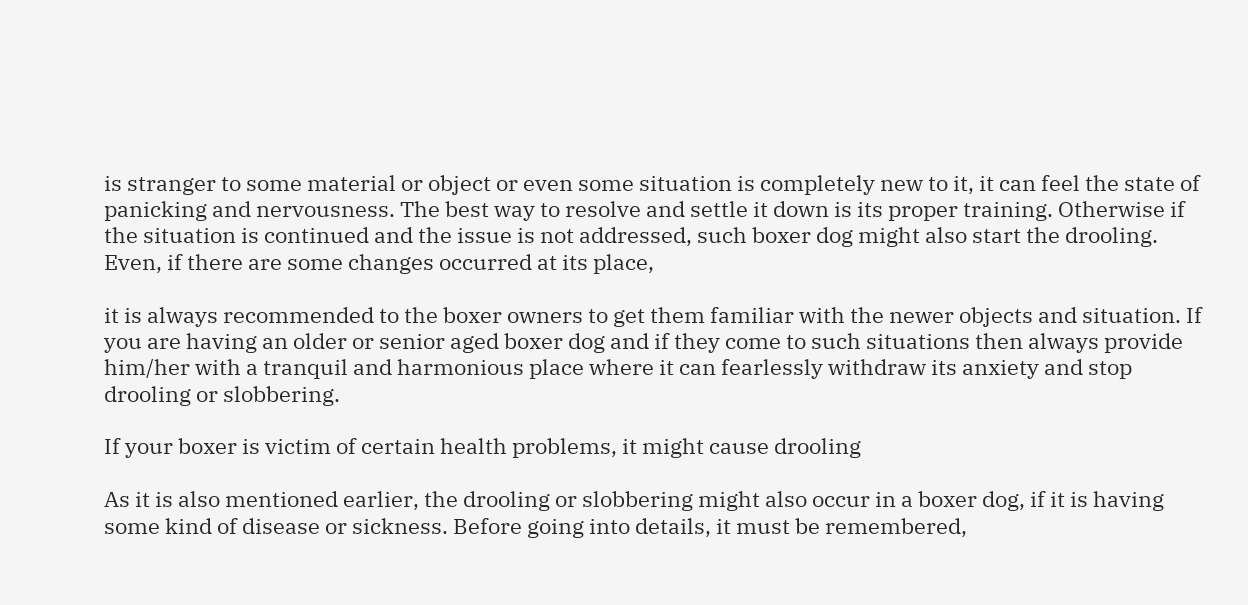is stranger to some material or object or even some situation is completely new to it, it can feel the state of panicking and nervousness. The best way to resolve and settle it down is its proper training. Otherwise if the situation is continued and the issue is not addressed, such boxer dog might also start the drooling. Even, if there are some changes occurred at its place,

it is always recommended to the boxer owners to get them familiar with the newer objects and situation. If you are having an older or senior aged boxer dog and if they come to such situations then always provide him/her with a tranquil and harmonious place where it can fearlessly withdraw its anxiety and stop drooling or slobbering.

If your boxer is victim of certain health problems, it might cause drooling

As it is also mentioned earlier, the drooling or slobbering might also occur in a boxer dog, if it is having some kind of disease or sickness. Before going into details, it must be remembered,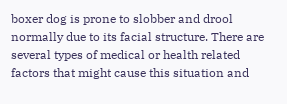boxer dog is prone to slobber and drool normally due to its facial structure. There are several types of medical or health related factors that might cause this situation and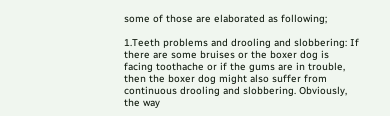some of those are elaborated as following;

1.Teeth problems and drooling and slobbering: If there are some bruises or the boxer dog is facing toothache or if the gums are in trouble, then the boxer dog might also suffer from continuous drooling and slobbering. Obviously, the way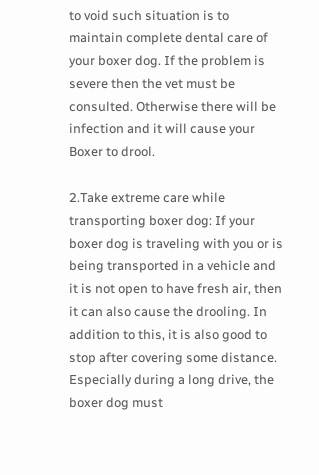to void such situation is to maintain complete dental care of your boxer dog. If the problem is severe then the vet must be consulted. Otherwise there will be infection and it will cause your Boxer to drool.

2.Take extreme care while transporting boxer dog: If your boxer dog is traveling with you or is being transported in a vehicle and it is not open to have fresh air, then it can also cause the drooling. In addition to this, it is also good to stop after covering some distance. Especially during a long drive, the boxer dog must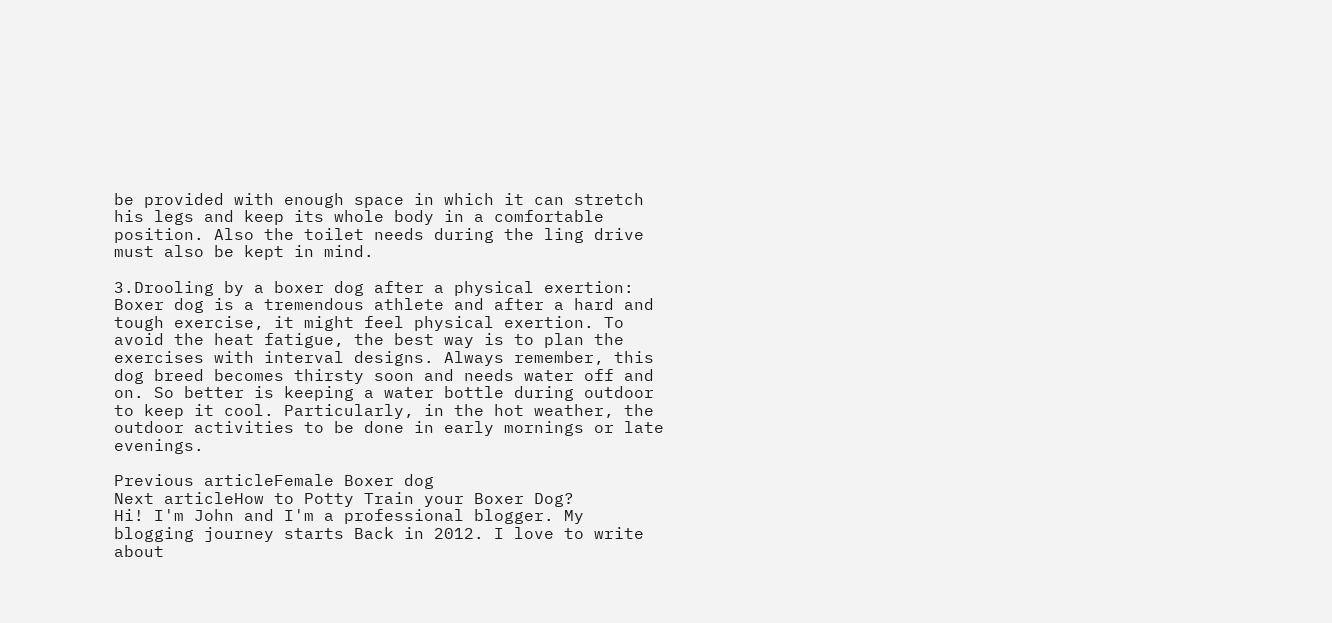be provided with enough space in which it can stretch his legs and keep its whole body in a comfortable position. Also the toilet needs during the ling drive must also be kept in mind.

3.Drooling by a boxer dog after a physical exertion: Boxer dog is a tremendous athlete and after a hard and tough exercise, it might feel physical exertion. To avoid the heat fatigue, the best way is to plan the exercises with interval designs. Always remember, this dog breed becomes thirsty soon and needs water off and on. So better is keeping a water bottle during outdoor to keep it cool. Particularly, in the hot weather, the outdoor activities to be done in early mornings or late evenings.

Previous articleFemale Boxer dog
Next articleHow to Potty Train your Boxer Dog?
Hi! I'm John and I'm a professional blogger. My blogging journey starts Back in 2012. I love to write about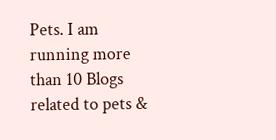Pets. I am running more than 10 Blogs related to pets &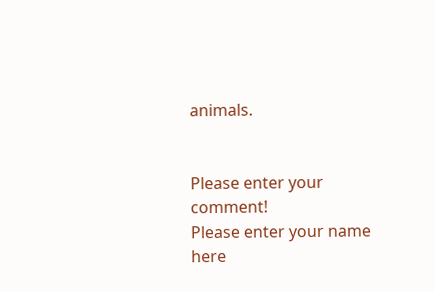animals.


Please enter your comment!
Please enter your name here